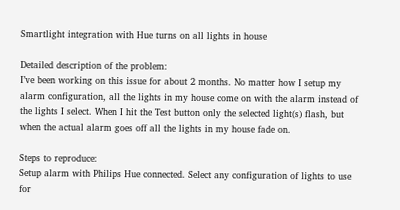Smartlight integration with Hue turns on all lights in house

Detailed description of the problem:
I’ve been working on this issue for about 2 months. No matter how I setup my alarm configuration, all the lights in my house come on with the alarm instead of the lights I select. When I hit the Test button only the selected light(s) flash, but when the actual alarm goes off all the lights in my house fade on.

Steps to reproduce:
Setup alarm with Philips Hue connected. Select any configuration of lights to use for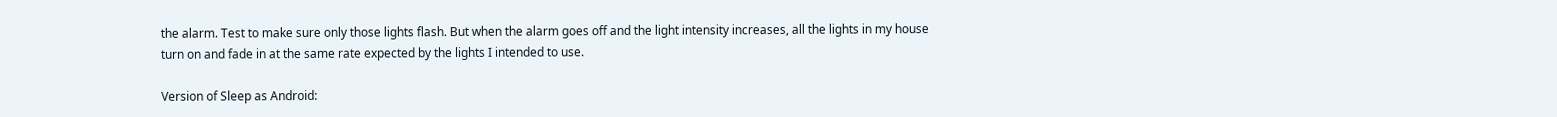the alarm. Test to make sure only those lights flash. But when the alarm goes off and the light intensity increases, all the lights in my house turn on and fade in at the same rate expected by the lights I intended to use.

Version of Sleep as Android: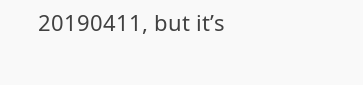20190411, but it’s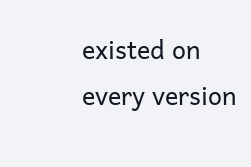existed on every version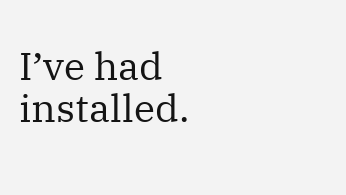I’ve had installed.